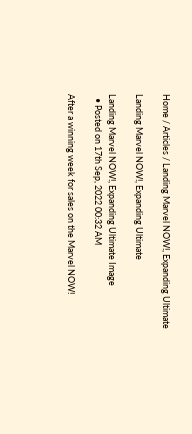Home / Articles / Landing Marvel NOW!, Expanding Ultimate

Landing Marvel NOW!, Expanding Ultimate

Landing Marvel NOW!, Expanding Ultimate Image
  • Posted on 17th Sep, 2022 00:32 AM

After a winning week for sales on the Marvel NOW!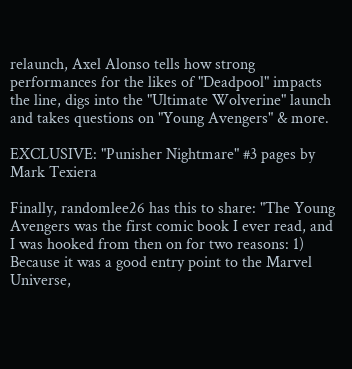relaunch, Axel Alonso tells how strong performances for the likes of "Deadpool" impacts the line, digs into the "Ultimate Wolverine" launch and takes questions on "Young Avengers" & more.

EXCLUSIVE: "Punisher Nightmare" #3 pages by Mark Texiera

Finally, randomlee26 has this to share: "The Young Avengers was the first comic book I ever read, and I was hooked from then on for two reasons: 1) Because it was a good entry point to the Marvel Universe,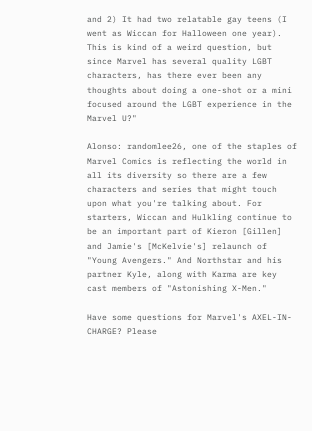and 2) It had two relatable gay teens (I went as Wiccan for Halloween one year). This is kind of a weird question, but since Marvel has several quality LGBT characters, has there ever been any thoughts about doing a one-shot or a mini focused around the LGBT experience in the Marvel U?"

Alonso: randomlee26, one of the staples of Marvel Comics is reflecting the world in all its diversity so there are a few characters and series that might touch upon what you're talking about. For starters, Wiccan and Hulkling continue to be an important part of Kieron [Gillen] and Jamie's [McKelvie's] relaunch of "Young Avengers." And Northstar and his partner Kyle, along with Karma are key cast members of "Astonishing X-Men."

Have some questions for Marvel's AXEL-IN-CHARGE? Please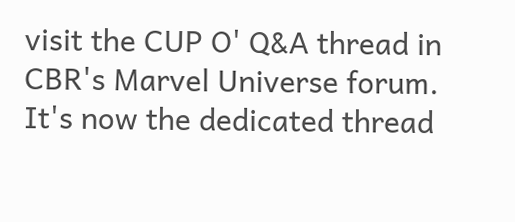visit the CUP O' Q&A thread in CBR's Marvel Universe forum. It's now the dedicated thread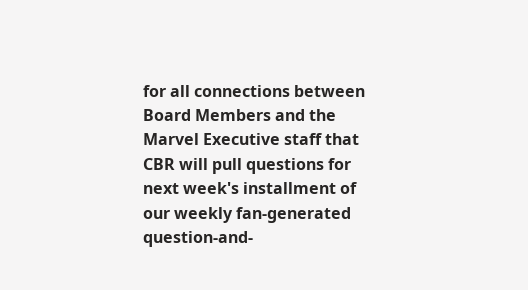for all connections between Board Members and the Marvel Executive staff that CBR will pull questions for next week's installment of our weekly fan-generated question-and-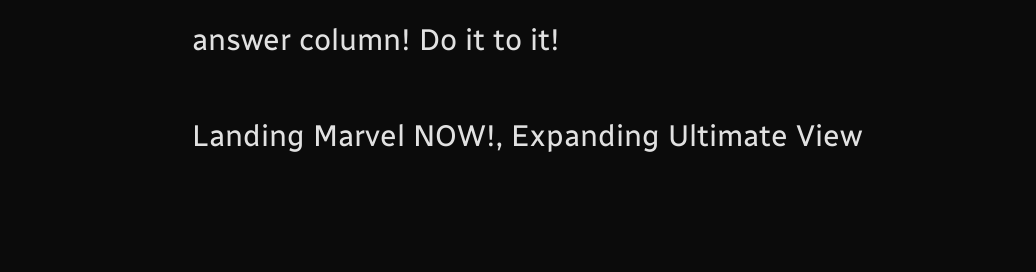answer column! Do it to it!

Landing Marvel NOW!, Expanding Ultimate View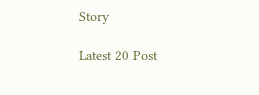Story

Latest 20 Post